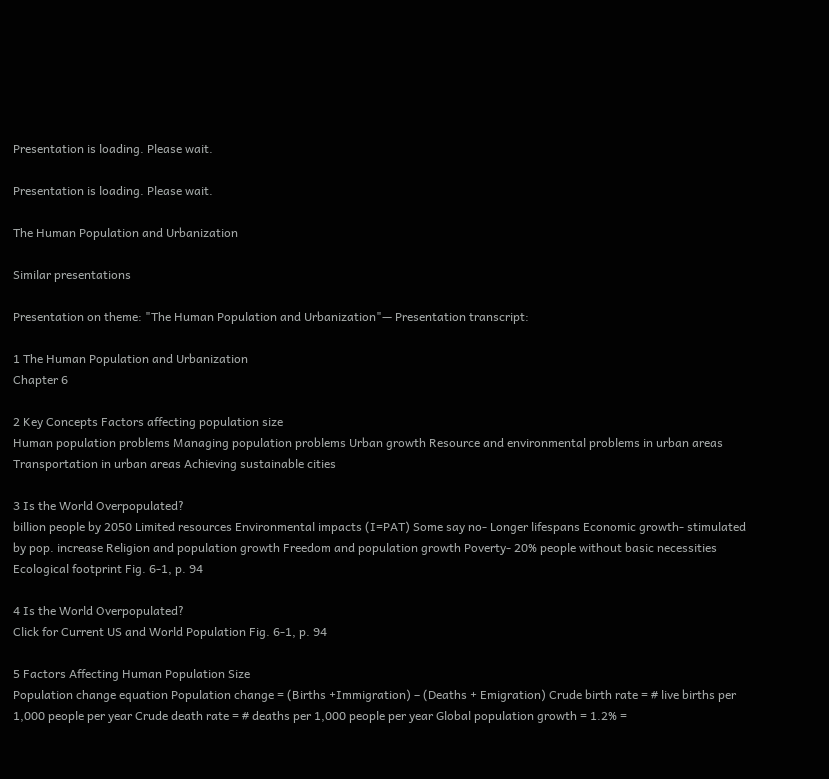Presentation is loading. Please wait.

Presentation is loading. Please wait.

The Human Population and Urbanization

Similar presentations

Presentation on theme: "The Human Population and Urbanization"— Presentation transcript:

1 The Human Population and Urbanization
Chapter 6

2 Key Concepts Factors affecting population size
Human population problems Managing population problems Urban growth Resource and environmental problems in urban areas Transportation in urban areas Achieving sustainable cities

3 Is the World Overpopulated?
billion people by 2050 Limited resources Environmental impacts (I=PAT) Some say no- Longer lifespans Economic growth- stimulated by pop. increase Religion and population growth Freedom and population growth Poverty- 20% people without basic necessities Ecological footprint Fig. 6-1, p. 94

4 Is the World Overpopulated?
Click for Current US and World Population Fig. 6-1, p. 94

5 Factors Affecting Human Population Size
Population change equation Population change = (Births +Immigration) – (Deaths + Emigration) Crude birth rate = # live births per 1,000 people per year Crude death rate = # deaths per 1,000 people per year Global population growth = 1.2% =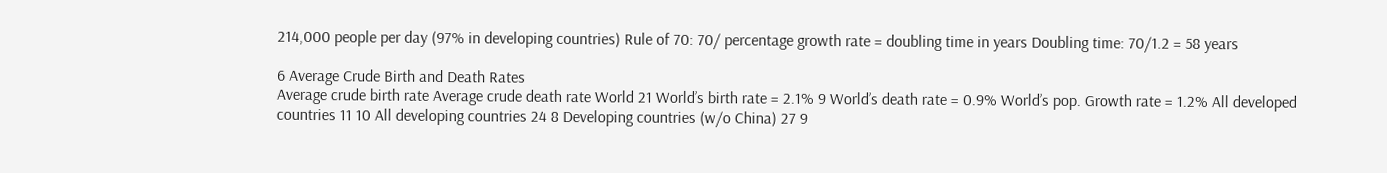214,000 people per day (97% in developing countries) Rule of 70: 70/ percentage growth rate = doubling time in years Doubling time: 70/1.2 = 58 years

6 Average Crude Birth and Death Rates
Average crude birth rate Average crude death rate World 21 World’s birth rate = 2.1% 9 World’s death rate = 0.9% World’s pop. Growth rate = 1.2% All developed countries 11 10 All developing countries 24 8 Developing countries (w/o China) 27 9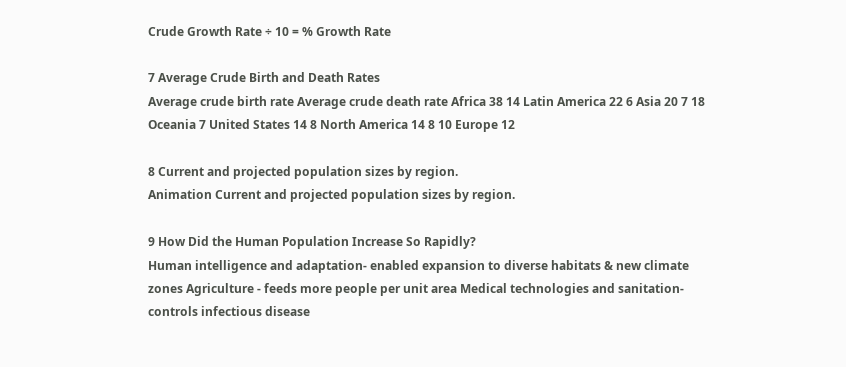Crude Growth Rate ÷ 10 = % Growth Rate

7 Average Crude Birth and Death Rates
Average crude birth rate Average crude death rate Africa 38 14 Latin America 22 6 Asia 20 7 18 Oceania 7 United States 14 8 North America 14 8 10 Europe 12

8 Current and projected population sizes by region.
Animation Current and projected population sizes by region.

9 How Did the Human Population Increase So Rapidly?
Human intelligence and adaptation- enabled expansion to diverse habitats & new climate zones Agriculture - feeds more people per unit area Medical technologies and sanitation- controls infectious disease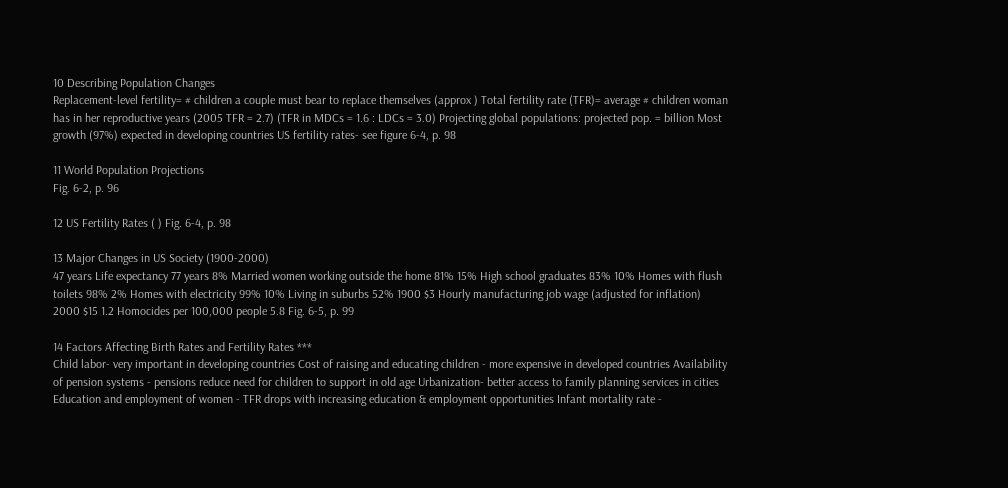10 Describing Population Changes
Replacement-level fertility= # children a couple must bear to replace themselves (approx ) Total fertility rate (TFR)= average # children woman has in her reproductive years (2005 TFR = 2.7) (TFR in MDCs = 1.6 : LDCs = 3.0) Projecting global populations: projected pop. = billion Most growth (97%) expected in developing countries US fertility rates- see figure 6-4, p. 98

11 World Population Projections
Fig. 6-2, p. 96

12 US Fertility Rates ( ) Fig. 6-4, p. 98

13 Major Changes in US Society (1900-2000)
47 years Life expectancy 77 years 8% Married women working outside the home 81% 15% High school graduates 83% 10% Homes with flush toilets 98% 2% Homes with electricity 99% 10% Living in suburbs 52% 1900 $3 Hourly manufacturing job wage (adjusted for inflation) 2000 $15 1.2 Homocides per 100,000 people 5.8 Fig. 6-5, p. 99

14 Factors Affecting Birth Rates and Fertility Rates ***
Child labor- very important in developing countries Cost of raising and educating children - more expensive in developed countries Availability of pension systems - pensions reduce need for children to support in old age Urbanization- better access to family planning services in cities Education and employment of women - TFR drops with increasing education & employment opportunities Infant mortality rate -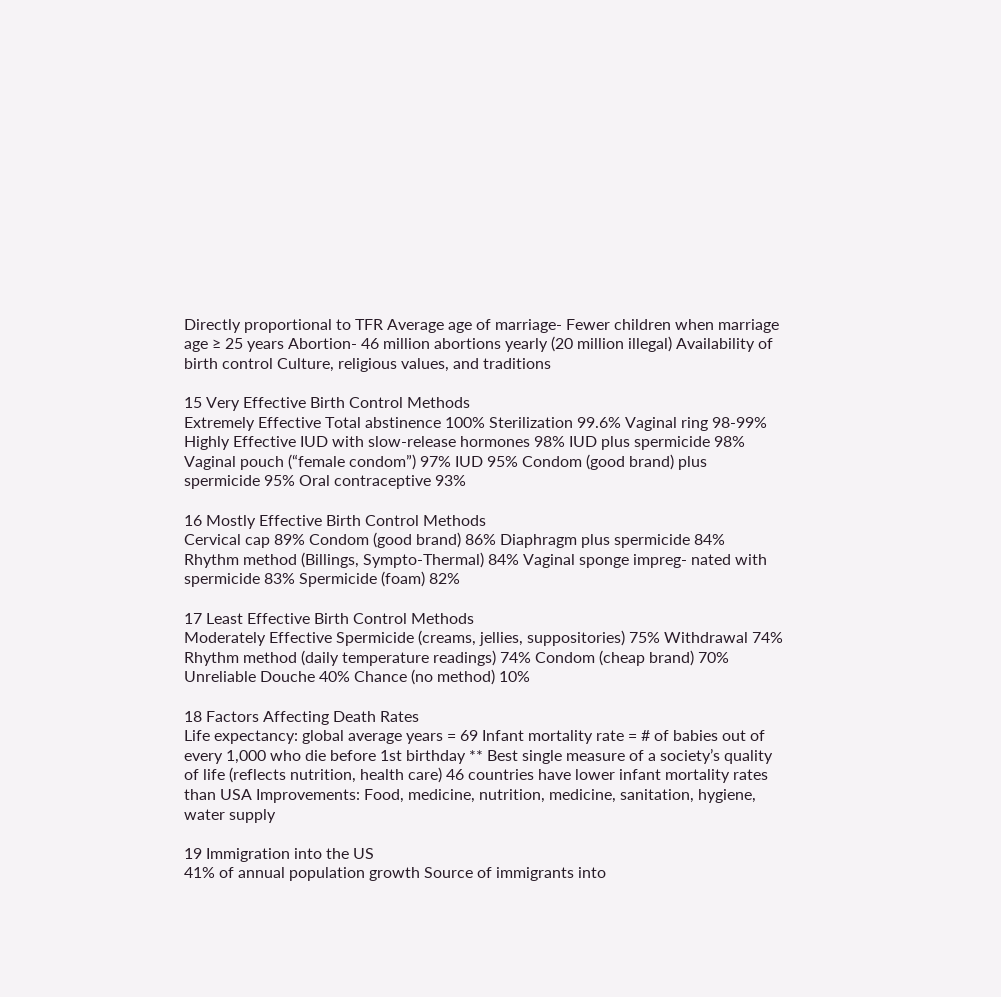Directly proportional to TFR Average age of marriage- Fewer children when marriage age ≥ 25 years Abortion- 46 million abortions yearly (20 million illegal) Availability of birth control Culture, religious values, and traditions

15 Very Effective Birth Control Methods
Extremely Effective Total abstinence 100% Sterilization 99.6% Vaginal ring 98-99% Highly Effective IUD with slow-release hormones 98% IUD plus spermicide 98% Vaginal pouch (“female condom”) 97% IUD 95% Condom (good brand) plus spermicide 95% Oral contraceptive 93%

16 Mostly Effective Birth Control Methods
Cervical cap 89% Condom (good brand) 86% Diaphragm plus spermicide 84% Rhythm method (Billings, Sympto-Thermal) 84% Vaginal sponge impreg- nated with spermicide 83% Spermicide (foam) 82%

17 Least Effective Birth Control Methods
Moderately Effective Spermicide (creams, jellies, suppositories) 75% Withdrawal 74% Rhythm method (daily temperature readings) 74% Condom (cheap brand) 70% Unreliable Douche 40% Chance (no method) 10%

18 Factors Affecting Death Rates
Life expectancy: global average years = 69 Infant mortality rate = # of babies out of every 1,000 who die before 1st birthday ** Best single measure of a society’s quality of life (reflects nutrition, health care) 46 countries have lower infant mortality rates than USA Improvements: Food, medicine, nutrition, medicine, sanitation, hygiene, water supply

19 Immigration into the US
41% of annual population growth Source of immigrants into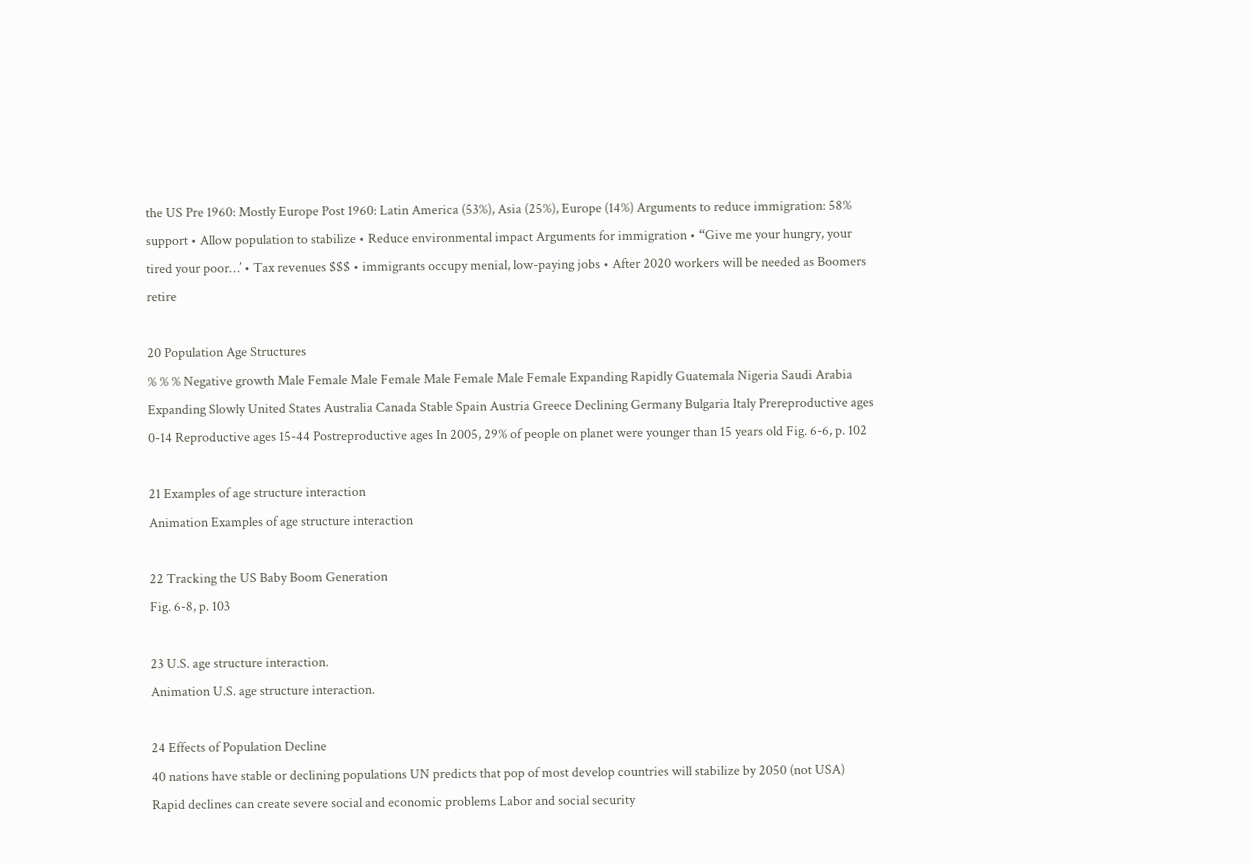the US Pre 1960: Mostly Europe Post 1960: Latin America (53%), Asia (25%), Europe (14%) Arguments to reduce immigration: 58% support • Allow population to stabilize • Reduce environmental impact Arguments for immigration • “Give me your hungry, your tired your poor…’ • Tax revenues $$$ • immigrants occupy menial, low-paying jobs • After 2020 workers will be needed as Boomers retire

20 Population Age Structures
% % % Negative growth Male Female Male Female Male Female Male Female Expanding Rapidly Guatemala Nigeria Saudi Arabia Expanding Slowly United States Australia Canada Stable Spain Austria Greece Declining Germany Bulgaria Italy Prereproductive ages 0-14 Reproductive ages 15-44 Postreproductive ages In 2005, 29% of people on planet were younger than 15 years old Fig. 6-6, p. 102

21 Examples of age structure interaction
Animation Examples of age structure interaction

22 Tracking the US Baby Boom Generation
Fig. 6-8, p. 103

23 U.S. age structure interaction.
Animation U.S. age structure interaction.

24 Effects of Population Decline
40 nations have stable or declining populations UN predicts that pop of most develop countries will stabilize by 2050 (not USA) Rapid declines can create severe social and economic problems Labor and social security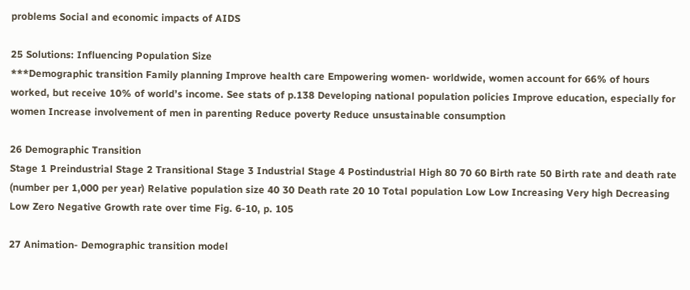problems Social and economic impacts of AIDS

25 Solutions: Influencing Population Size
***Demographic transition Family planning Improve health care Empowering women- worldwide, women account for 66% of hours worked, but receive 10% of world’s income. See stats of p.138 Developing national population policies Improve education, especially for women Increase involvement of men in parenting Reduce poverty Reduce unsustainable consumption

26 Demographic Transition
Stage 1 Preindustrial Stage 2 Transitional Stage 3 Industrial Stage 4 Postindustrial High 80 70 60 Birth rate 50 Birth rate and death rate (number per 1,000 per year) Relative population size 40 30 Death rate 20 10 Total population Low Low Increasing Very high Decreasing Low Zero Negative Growth rate over time Fig. 6-10, p. 105

27 Animation- Demographic transition model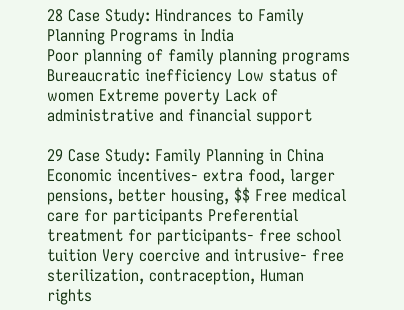28 Case Study: Hindrances to Family Planning Programs in India
Poor planning of family planning programs Bureaucratic inefficiency Low status of women Extreme poverty Lack of administrative and financial support

29 Case Study: Family Planning in China
Economic incentives- extra food, larger pensions, better housing, $$ Free medical care for participants Preferential treatment for participants- free school tuition Very coercive and intrusive- free sterilization, contraception, Human rights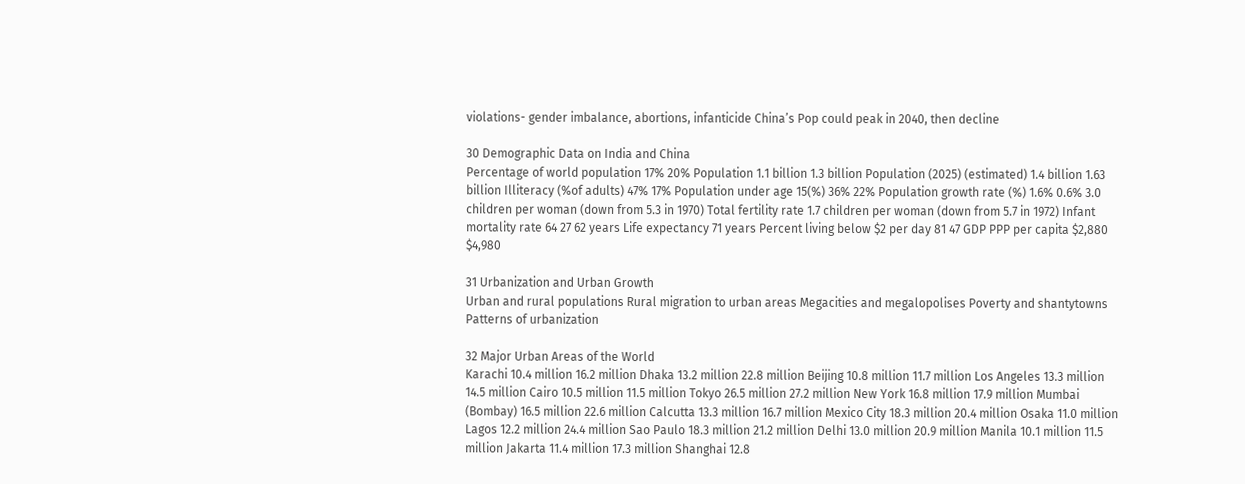violations- gender imbalance, abortions, infanticide China’s Pop could peak in 2040, then decline

30 Demographic Data on India and China
Percentage of world population 17% 20% Population 1.1 billion 1.3 billion Population (2025) (estimated) 1.4 billion 1.63 billion Illiteracy (%of adults) 47% 17% Population under age 15(%) 36% 22% Population growth rate (%) 1.6% 0.6% 3.0 children per woman (down from 5.3 in 1970) Total fertility rate 1.7 children per woman (down from 5.7 in 1972) Infant mortality rate 64 27 62 years Life expectancy 71 years Percent living below $2 per day 81 47 GDP PPP per capita $2,880 $4,980

31 Urbanization and Urban Growth
Urban and rural populations Rural migration to urban areas Megacities and megalopolises Poverty and shantytowns Patterns of urbanization

32 Major Urban Areas of the World
Karachi 10.4 million 16.2 million Dhaka 13.2 million 22.8 million Beijing 10.8 million 11.7 million Los Angeles 13.3 million 14.5 million Cairo 10.5 million 11.5 million Tokyo 26.5 million 27.2 million New York 16.8 million 17.9 million Mumbai (Bombay) 16.5 million 22.6 million Calcutta 13.3 million 16.7 million Mexico City 18.3 million 20.4 million Osaka 11.0 million Lagos 12.2 million 24.4 million Sao Paulo 18.3 million 21.2 million Delhi 13.0 million 20.9 million Manila 10.1 million 11.5 million Jakarta 11.4 million 17.3 million Shanghai 12.8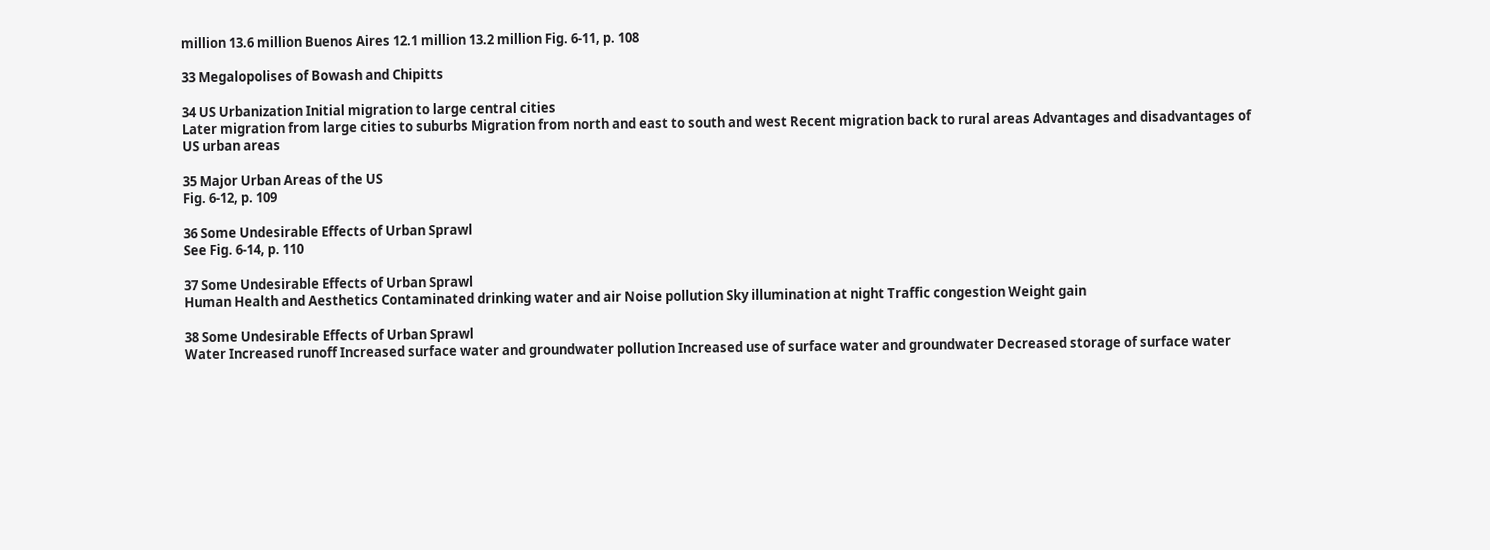million 13.6 million Buenos Aires 12.1 million 13.2 million Fig. 6-11, p. 108

33 Megalopolises of Bowash and Chipitts

34 US Urbanization Initial migration to large central cities
Later migration from large cities to suburbs Migration from north and east to south and west Recent migration back to rural areas Advantages and disadvantages of US urban areas

35 Major Urban Areas of the US
Fig. 6-12, p. 109

36 Some Undesirable Effects of Urban Sprawl
See Fig. 6-14, p. 110

37 Some Undesirable Effects of Urban Sprawl
Human Health and Aesthetics Contaminated drinking water and air Noise pollution Sky illumination at night Traffic congestion Weight gain

38 Some Undesirable Effects of Urban Sprawl
Water Increased runoff Increased surface water and groundwater pollution Increased use of surface water and groundwater Decreased storage of surface water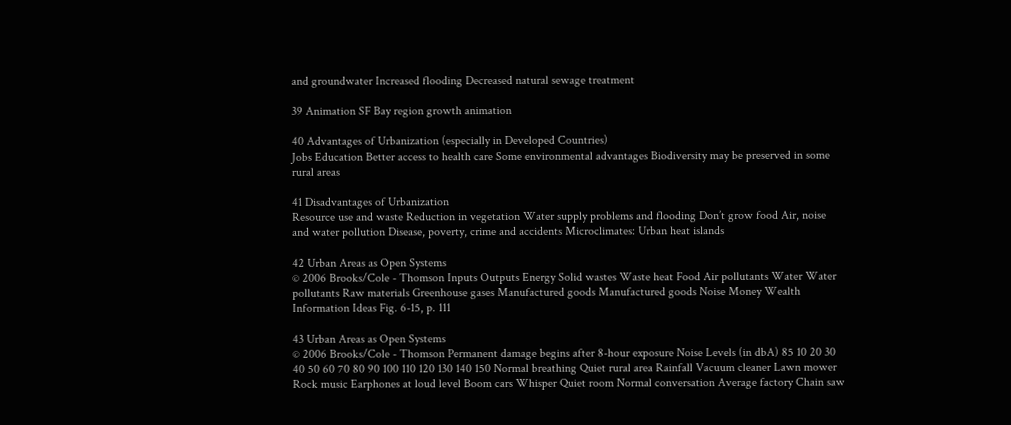and groundwater Increased flooding Decreased natural sewage treatment

39 Animation SF Bay region growth animation

40 Advantages of Urbanization (especially in Developed Countries)
Jobs Education Better access to health care Some environmental advantages Biodiversity may be preserved in some rural areas

41 Disadvantages of Urbanization
Resource use and waste Reduction in vegetation Water supply problems and flooding Don’t grow food Air, noise and water pollution Disease, poverty, crime and accidents Microclimates: Urban heat islands

42 Urban Areas as Open Systems
© 2006 Brooks/Cole - Thomson Inputs Outputs Energy Solid wastes Waste heat Food Air pollutants Water Water pollutants Raw materials Greenhouse gases Manufactured goods Manufactured goods Noise Money Wealth Information Ideas Fig. 6-15, p. 111

43 Urban Areas as Open Systems
© 2006 Brooks/Cole - Thomson Permanent damage begins after 8-hour exposure Noise Levels (in dbA) 85 10 20 30 40 50 60 70 80 90 100 110 120 130 140 150 Normal breathing Quiet rural area Rainfall Vacuum cleaner Lawn mower Rock music Earphones at loud level Boom cars Whisper Quiet room Normal conversation Average factory Chain saw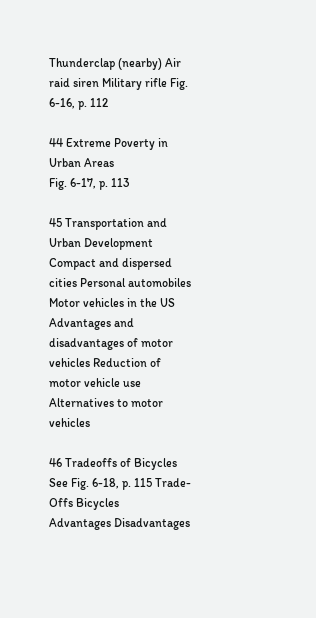Thunderclap (nearby) Air raid siren Military rifle Fig. 6-16, p. 112

44 Extreme Poverty in Urban Areas
Fig. 6-17, p. 113

45 Transportation and Urban Development
Compact and dispersed cities Personal automobiles Motor vehicles in the US Advantages and disadvantages of motor vehicles Reduction of motor vehicle use Alternatives to motor vehicles

46 Tradeoffs of Bicycles See Fig. 6-18, p. 115 Trade-Offs Bicycles
Advantages Disadvantages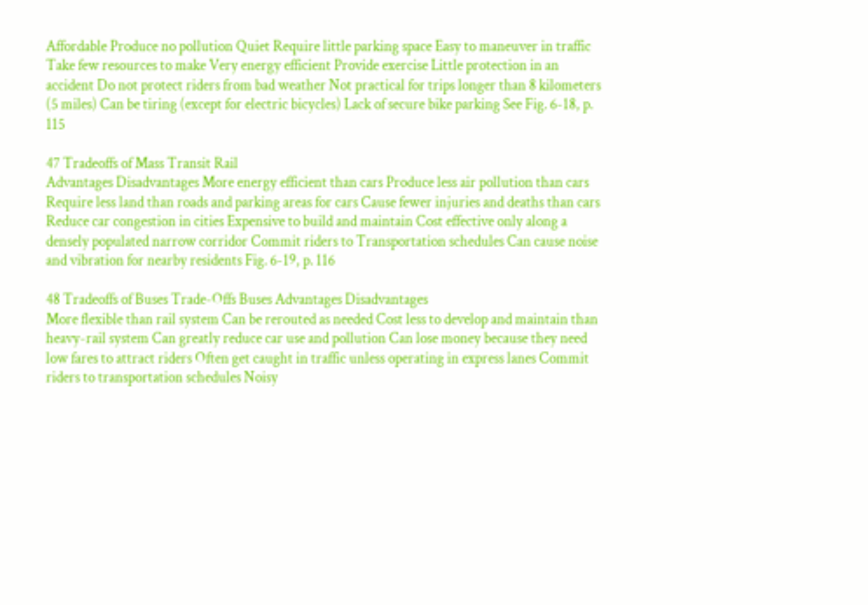Affordable Produce no pollution Quiet Require little parking space Easy to maneuver in traffic Take few resources to make Very energy efficient Provide exercise Little protection in an accident Do not protect riders from bad weather Not practical for trips longer than 8 kilometers (5 miles) Can be tiring (except for electric bicycles) Lack of secure bike parking See Fig. 6-18, p. 115

47 Tradeoffs of Mass Transit Rail
Advantages Disadvantages More energy efficient than cars Produce less air pollution than cars Require less land than roads and parking areas for cars Cause fewer injuries and deaths than cars Reduce car congestion in cities Expensive to build and maintain Cost effective only along a densely populated narrow corridor Commit riders to Transportation schedules Can cause noise and vibration for nearby residents Fig. 6-19, p. 116

48 Tradeoffs of Buses Trade-Offs Buses Advantages Disadvantages
More flexible than rail system Can be rerouted as needed Cost less to develop and maintain than heavy-rail system Can greatly reduce car use and pollution Can lose money because they need low fares to attract riders Often get caught in traffic unless operating in express lanes Commit riders to transportation schedules Noisy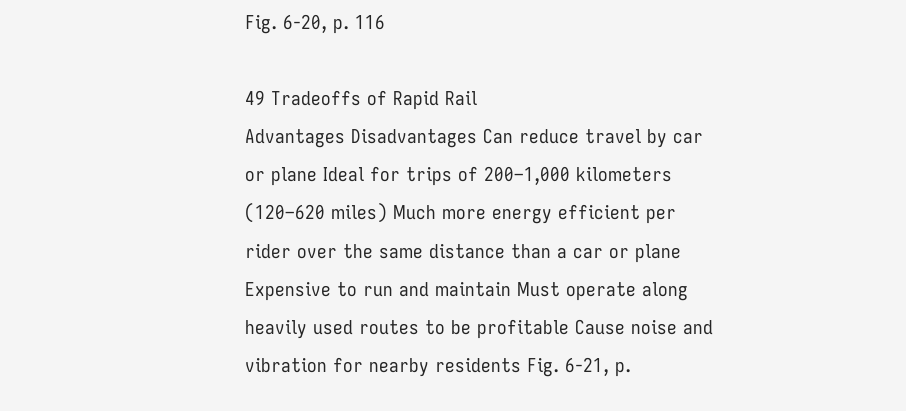Fig. 6-20, p. 116

49 Tradeoffs of Rapid Rail
Advantages Disadvantages Can reduce travel by car or plane Ideal for trips of 200–1,000 kilometers (120–620 miles) Much more energy efficient per rider over the same distance than a car or plane Expensive to run and maintain Must operate along heavily used routes to be profitable Cause noise and vibration for nearby residents Fig. 6-21, p.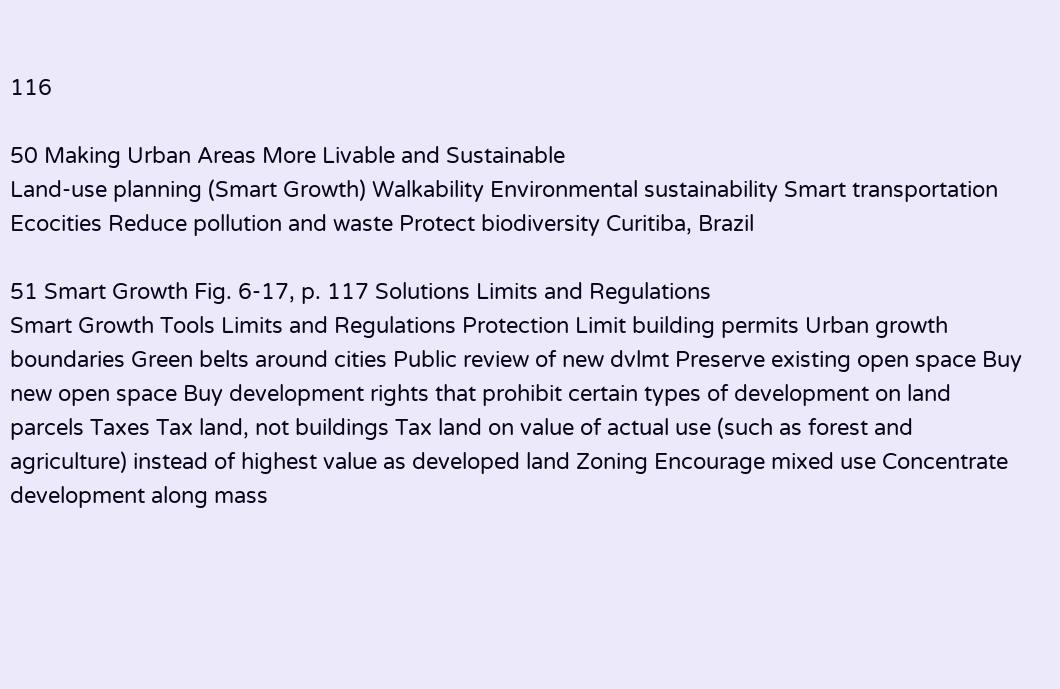116

50 Making Urban Areas More Livable and Sustainable
Land-use planning (Smart Growth) Walkability Environmental sustainability Smart transportation Ecocities Reduce pollution and waste Protect biodiversity Curitiba, Brazil

51 Smart Growth Fig. 6-17, p. 117 Solutions Limits and Regulations
Smart Growth Tools Limits and Regulations Protection Limit building permits Urban growth boundaries Green belts around cities Public review of new dvlmt Preserve existing open space Buy new open space Buy development rights that prohibit certain types of development on land parcels Taxes Tax land, not buildings Tax land on value of actual use (such as forest and agriculture) instead of highest value as developed land Zoning Encourage mixed use Concentrate development along mass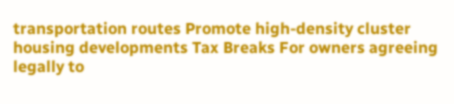transportation routes Promote high-density cluster housing developments Tax Breaks For owners agreeing legally to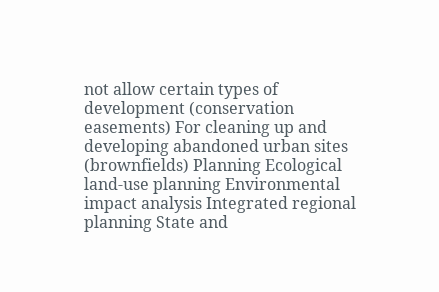not allow certain types of development (conservation easements) For cleaning up and developing abandoned urban sites (brownfields) Planning Ecological land-use planning Environmental impact analysis Integrated regional planning State and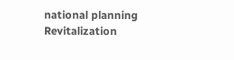national planning Revitalization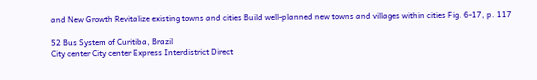and New Growth Revitalize existing towns and cities Build well-planned new towns and villages within cities Fig. 6-17, p. 117

52 Bus System of Curitiba, Brazil
City center City center Express Interdistrict Direct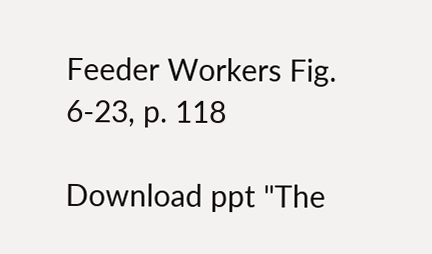Feeder Workers Fig. 6-23, p. 118

Download ppt "The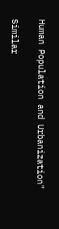Human Population and Urbanization"

Similar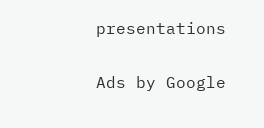presentations

Ads by Google